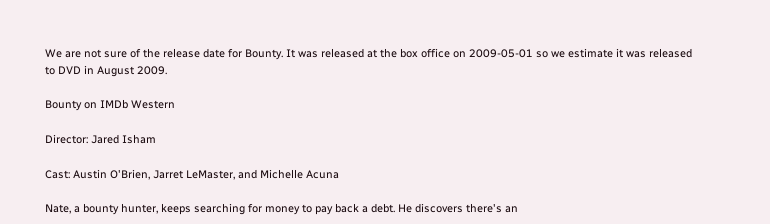We are not sure of the release date for Bounty. It was released at the box office on 2009-05-01 so we estimate it was released to DVD in August 2009.

Bounty on IMDb Western

Director: Jared Isham

Cast: Austin O'Brien, Jarret LeMaster, and Michelle Acuna

Nate, a bounty hunter, keeps searching for money to pay back a debt. He discovers there's an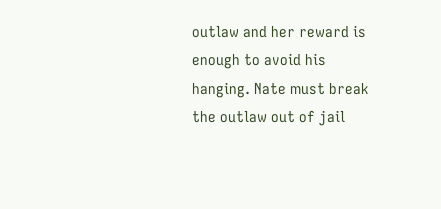outlaw and her reward is enough to avoid his hanging. Nate must break the outlaw out of jail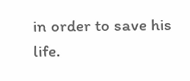in order to save his life.